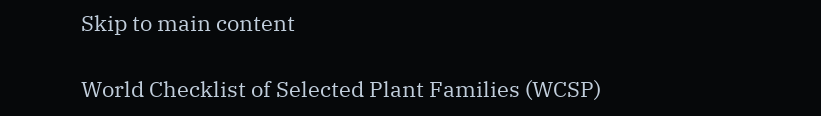Skip to main content

World Checklist of Selected Plant Families (WCSP)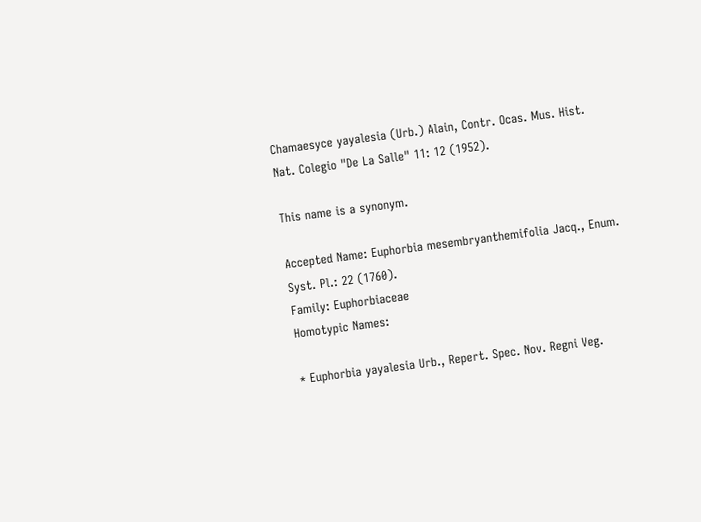Chamaesyce yayalesia (Urb.) Alain, Contr. Ocas. Mus. Hist. Nat. Colegio "De La Salle" 11: 12 (1952).

This name is a synonym.

Accepted Name: Euphorbia mesembryanthemifolia Jacq., Enum. Syst. Pl.: 22 (1760).
Family: Euphorbiaceae
Homotypic Names:

* Euphorbia yayalesia Urb., Repert. Spec. Nov. Regni Veg.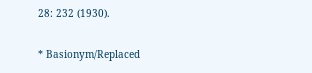28: 232 (1930).

* Basionym/Replaced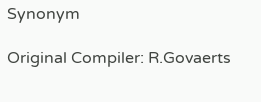Synonym

Original Compiler: R.Govaerts